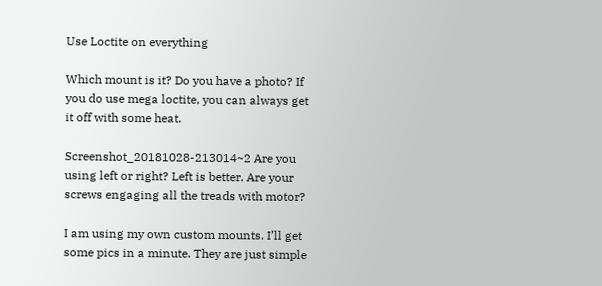Use Loctite on everything

Which mount is it? Do you have a photo? If you do use mega loctite, you can always get it off with some heat.

Screenshot_20181028-213014~2 Are you using left or right? Left is better. Are your screws engaging all the treads with motor?

I am using my own custom mounts. I’ll get some pics in a minute. They are just simple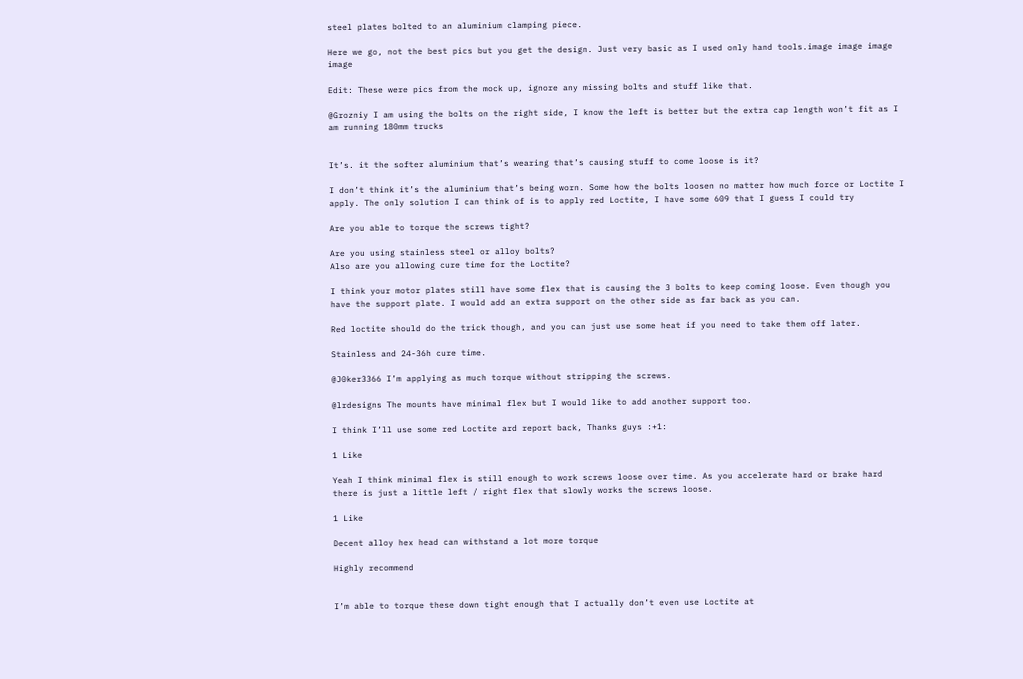steel plates bolted to an aluminium clamping piece.

Here we go, not the best pics but you get the design. Just very basic as I used only hand tools.image image image image

Edit: These were pics from the mock up, ignore any missing bolts and stuff like that.

@Grozniy I am using the bolts on the right side, I know the left is better but the extra cap length won’t fit as I am running 180mm trucks


It’s. it the softer aluminium that’s wearing that’s causing stuff to come loose is it?

I don’t think it’s the aluminium that’s being worn. Some how the bolts loosen no matter how much force or Loctite I apply. The only solution I can think of is to apply red Loctite, I have some 609 that I guess I could try

Are you able to torque the screws tight?

Are you using stainless steel or alloy bolts?
Also are you allowing cure time for the Loctite?

I think your motor plates still have some flex that is causing the 3 bolts to keep coming loose. Even though you have the support plate. I would add an extra support on the other side as far back as you can.

Red loctite should do the trick though, and you can just use some heat if you need to take them off later.

Stainless and 24-36h cure time.

@J0ker3366 I’m applying as much torque without stripping the screws.

@lrdesigns The mounts have minimal flex but I would like to add another support too.

I think I’ll use some red Loctite ard report back, Thanks guys :+1:

1 Like

Yeah I think minimal flex is still enough to work screws loose over time. As you accelerate hard or brake hard there is just a little left / right flex that slowly works the screws loose.

1 Like

Decent alloy hex head can withstand a lot more torque

Highly recommend


I’m able to torque these down tight enough that I actually don’t even use Loctite at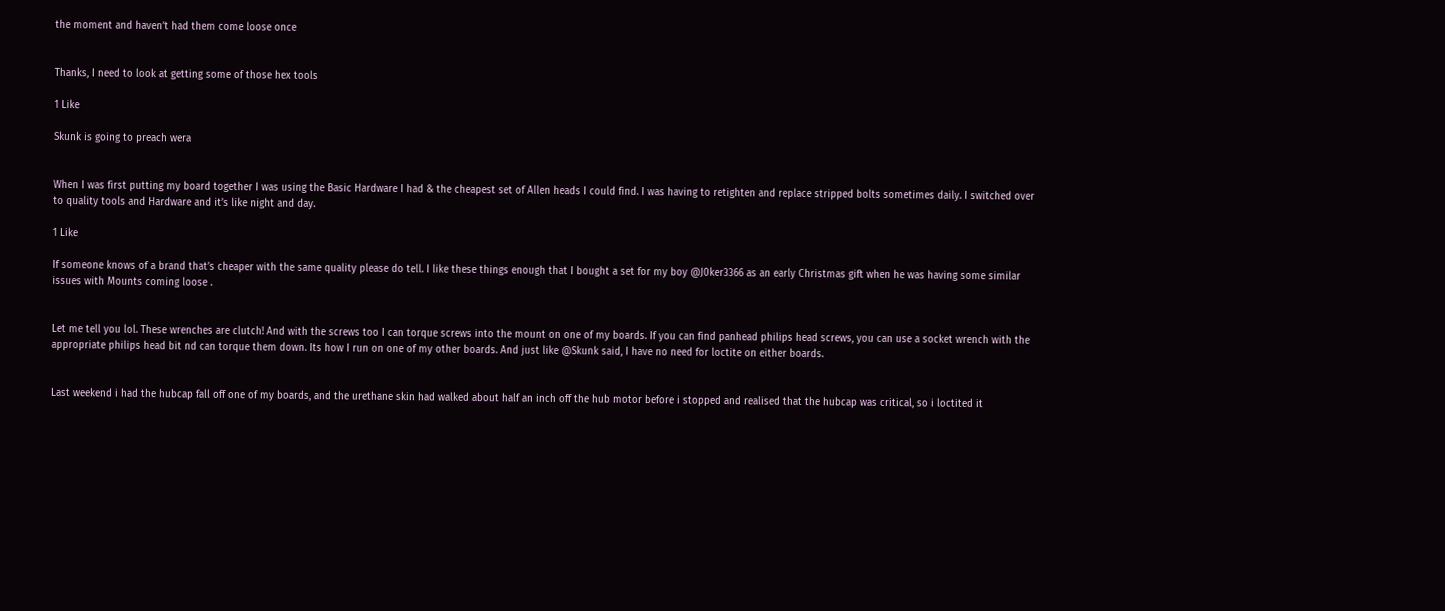the moment and haven’t had them come loose once


Thanks, I need to look at getting some of those hex tools

1 Like

Skunk is going to preach wera


When I was first putting my board together I was using the Basic Hardware I had & the cheapest set of Allen heads I could find. I was having to retighten and replace stripped bolts sometimes daily. I switched over to quality tools and Hardware and it’s like night and day.

1 Like

If someone knows of a brand that’s cheaper with the same quality please do tell. I like these things enough that I bought a set for my boy @J0ker3366 as an early Christmas gift when he was having some similar issues with Mounts coming loose .


Let me tell you lol. These wrenches are clutch! And with the screws too I can torque screws into the mount on one of my boards. If you can find panhead philips head screws, you can use a socket wrench with the appropriate philips head bit nd can torque them down. Its how I run on one of my other boards. And just like @Skunk said, I have no need for loctite on either boards.


Last weekend i had the hubcap fall off one of my boards, and the urethane skin had walked about half an inch off the hub motor before i stopped and realised that the hubcap was critical, so i loctited it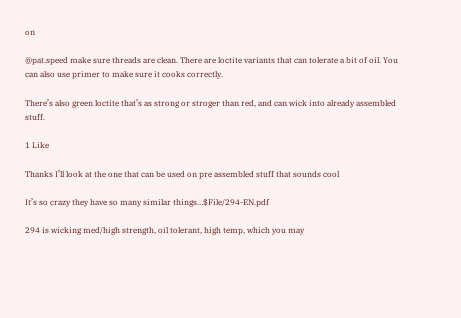on

@pat.speed make sure threads are clean. There are loctite variants that can tolerate a bit of oil. You can also use primer to make sure it cooks correctly.

There’s also green loctite that’s as strong or stroger than red, and can wick into already assembled stuff.

1 Like

Thanks I’ll look at the one that can be used on pre assembled stuff that sounds cool

It’s so crazy they have so many similar things…$File/294-EN.pdf

294 is wicking med/high strength, oil tolerant, high temp, which you may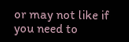or may not like if you need to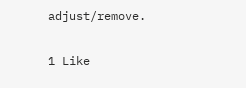adjust/remove.

1 Like